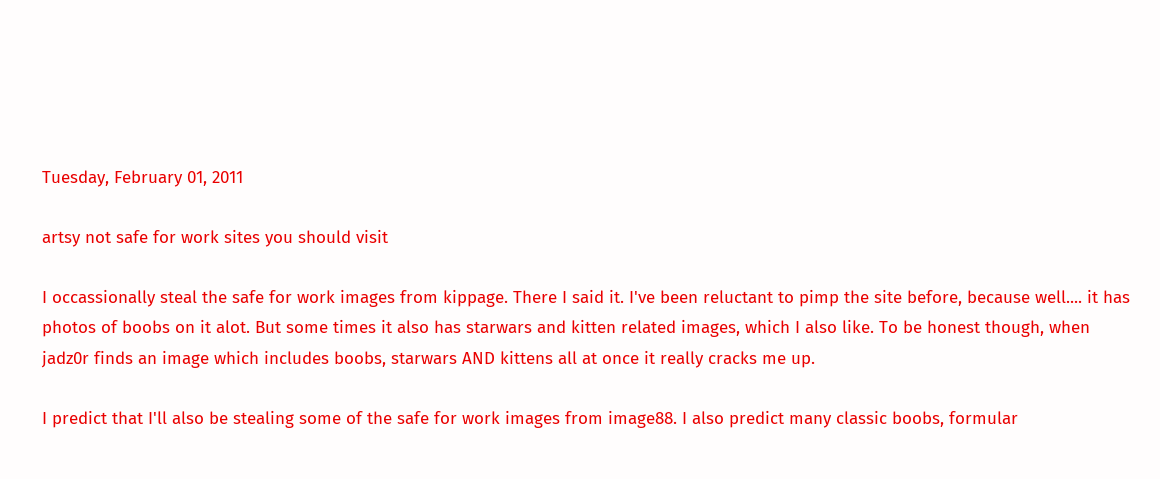Tuesday, February 01, 2011

artsy not safe for work sites you should visit

I occassionally steal the safe for work images from kippage. There I said it. I've been reluctant to pimp the site before, because well.... it has photos of boobs on it alot. But some times it also has starwars and kitten related images, which I also like. To be honest though, when jadz0r finds an image which includes boobs, starwars AND kittens all at once it really cracks me up.

I predict that I'll also be stealing some of the safe for work images from image88. I also predict many classic boobs, formular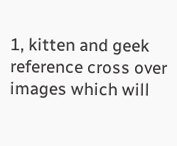1, kitten and geek reference cross over images which will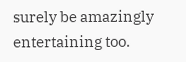surely be amazingly entertaining too.